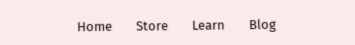Home        Store        Learn        Blog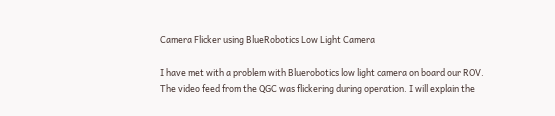Camera Flicker using BlueRobotics Low Light Camera

I have met with a problem with Bluerobotics low light camera on board our ROV. The video feed from the QGC was flickering during operation. I will explain the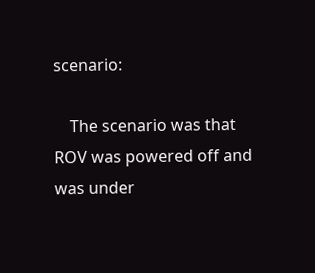scenario:

    The scenario was that ROV was powered off and was under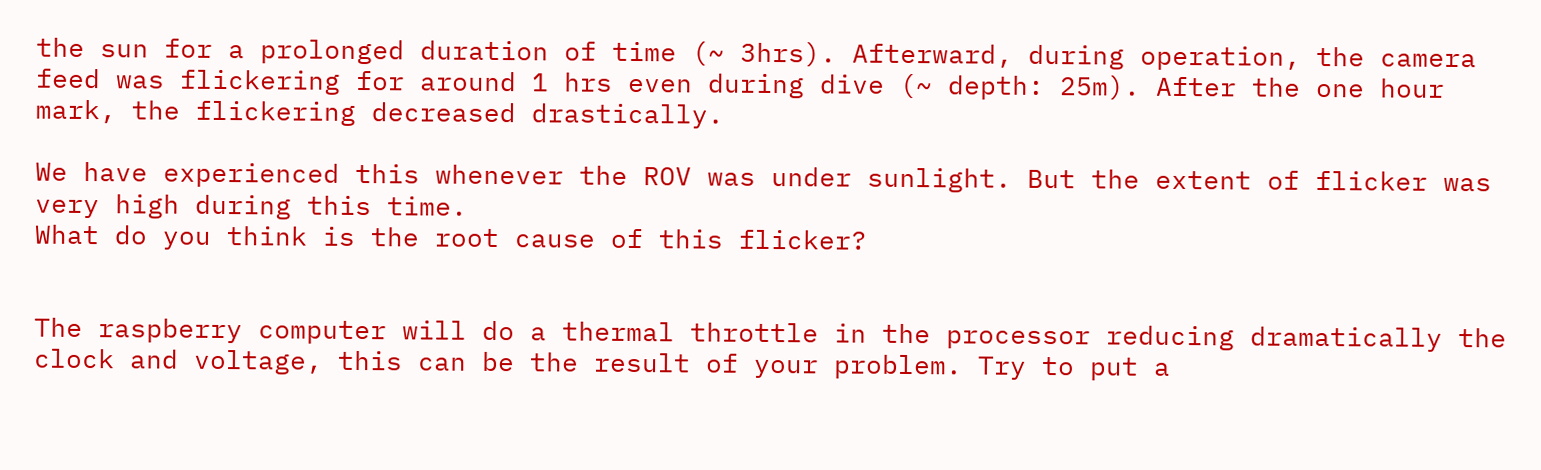the sun for a prolonged duration of time (~ 3hrs). Afterward, during operation, the camera feed was flickering for around 1 hrs even during dive (~ depth: 25m). After the one hour mark, the flickering decreased drastically.

We have experienced this whenever the ROV was under sunlight. But the extent of flicker was very high during this time.
What do you think is the root cause of this flicker?


The raspberry computer will do a thermal throttle in the processor reducing dramatically the clock and voltage, this can be the result of your problem. Try to put a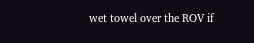wet towel over the ROV if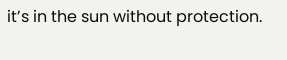it’s in the sun without protection.